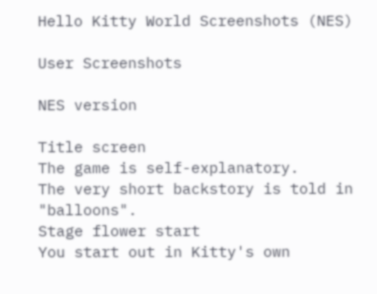Hello Kitty World Screenshots (NES)

User Screenshots

NES version

Title screen
The game is self-explanatory.
The very short backstory is told in "balloons".
Stage flower start
You start out in Kitty's own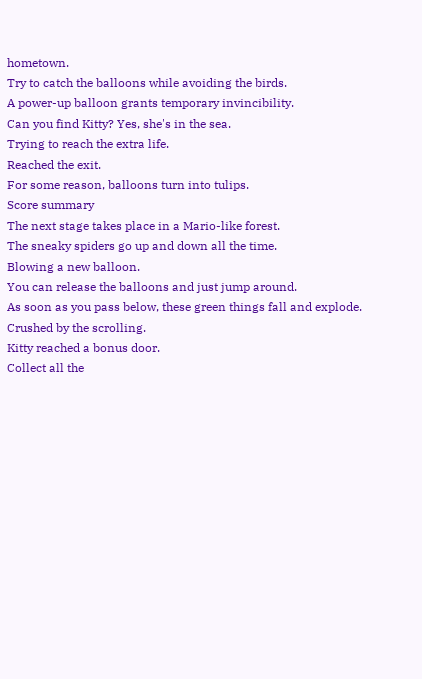hometown.
Try to catch the balloons while avoiding the birds.
A power-up balloon grants temporary invincibility.
Can you find Kitty? Yes, she's in the sea.
Trying to reach the extra life.
Reached the exit.
For some reason, balloons turn into tulips.
Score summary
The next stage takes place in a Mario-like forest.
The sneaky spiders go up and down all the time.
Blowing a new balloon.
You can release the balloons and just jump around.
As soon as you pass below, these green things fall and explode.
Crushed by the scrolling.
Kitty reached a bonus door.
Collect all the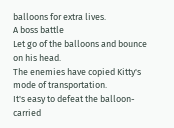balloons for extra lives.
A boss battle
Let go of the balloons and bounce on his head.
The enemies have copied Kitty's mode of transportation.
It's easy to defeat the balloon-carried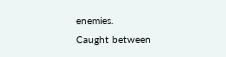enemies.
Caught between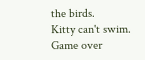the birds.
Kitty can't swim.
Game over